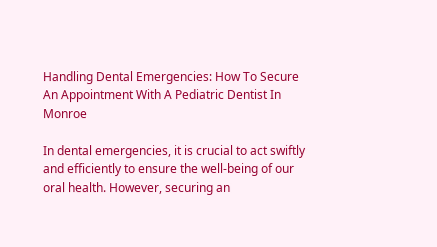Handling Dental Emergencies: How To Secure An Appointment With A Pediatric Dentist In Monroe

In dental emergencies, it is crucial to act swiftly and efficiently to ensure the well-being of our oral health. However, securing an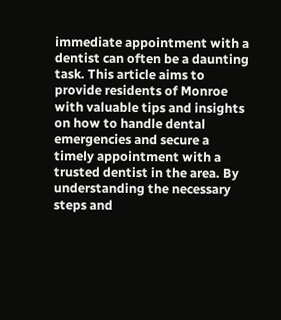immediate appointment with a dentist can often be a daunting task. This article aims to provide residents of Monroe with valuable tips and insights on how to handle dental emergencies and secure a timely appointment with a trusted dentist in the area. By understanding the necessary steps and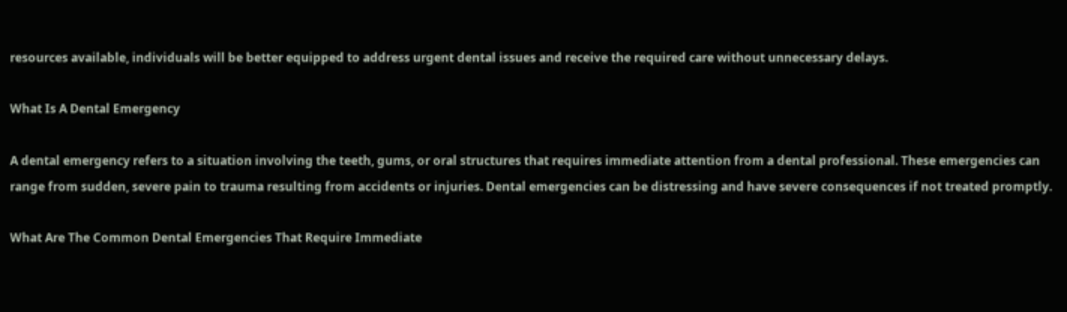resources available, individuals will be better equipped to address urgent dental issues and receive the required care without unnecessary delays.

What Is A Dental Emergency

A dental emergency refers to a situation involving the teeth, gums, or oral structures that requires immediate attention from a dental professional. These emergencies can range from sudden, severe pain to trauma resulting from accidents or injuries. Dental emergencies can be distressing and have severe consequences if not treated promptly.

What Are The Common Dental Emergencies That Require Immediate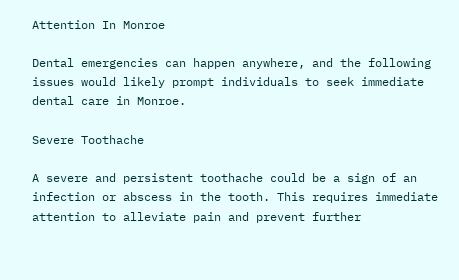Attention In Monroe

Dental emergencies can happen anywhere, and the following issues would likely prompt individuals to seek immediate dental care in Monroe.

Severe Toothache

A severe and persistent toothache could be a sign of an infection or abscess in the tooth. This requires immediate attention to alleviate pain and prevent further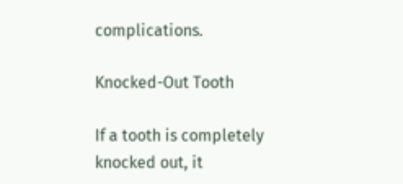complications.

Knocked-Out Tooth

If a tooth is completely knocked out, it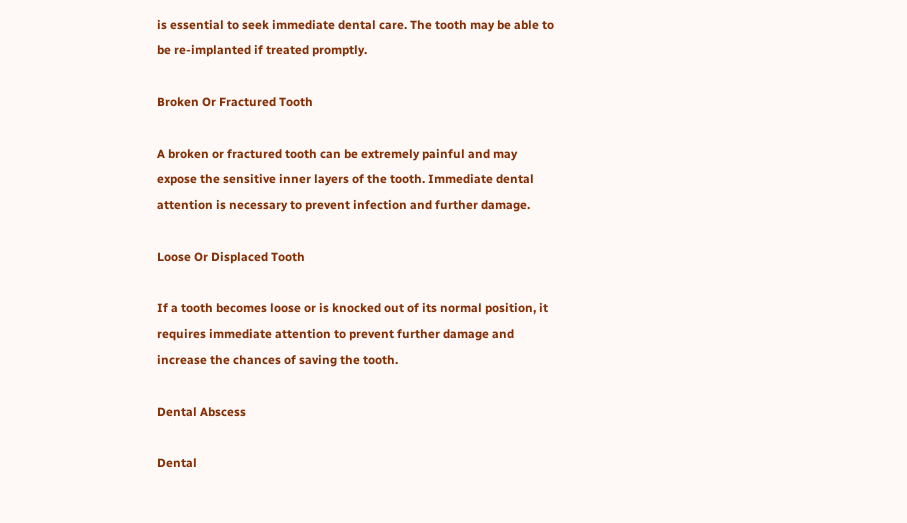is essential to seek immediate dental care. The tooth may be able to be re-implanted if treated promptly.

Broken Or Fractured Tooth

A broken or fractured tooth can be extremely painful and may expose the sensitive inner layers of the tooth. Immediate dental attention is necessary to prevent infection and further damage.

Loose Or Displaced Tooth

If a tooth becomes loose or is knocked out of its normal position, it requires immediate attention to prevent further damage and increase the chances of saving the tooth.

Dental Abscess

Dental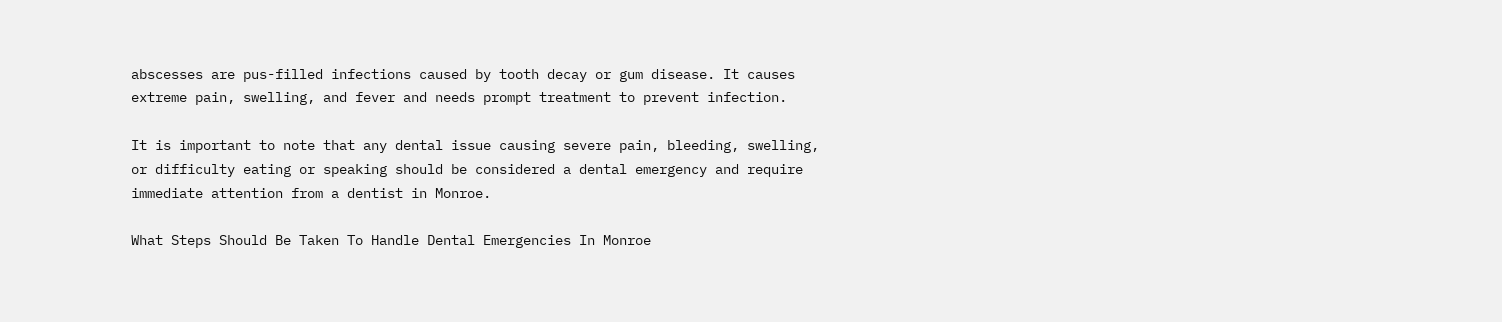abscesses are pus-filled infections caused by tooth decay or gum disease. It causes extreme pain, swelling, and fever and needs prompt treatment to prevent infection.

It is important to note that any dental issue causing severe pain, bleeding, swelling, or difficulty eating or speaking should be considered a dental emergency and require immediate attention from a dentist in Monroe.

What Steps Should Be Taken To Handle Dental Emergencies In Monroe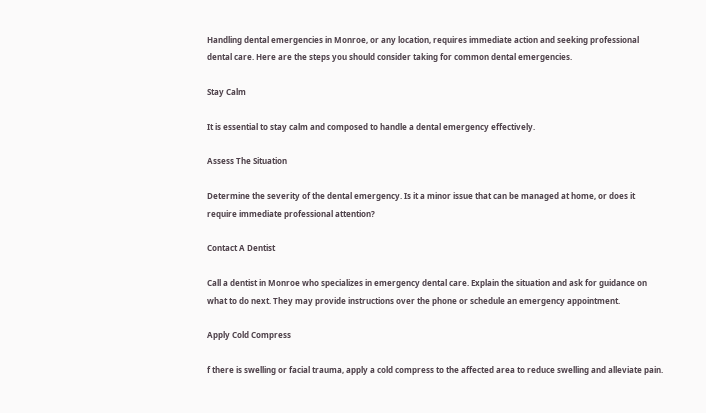Handling dental emergencies in Monroe, or any location, requires immediate action and seeking professional dental care. Here are the steps you should consider taking for common dental emergencies.

Stay Calm

It is essential to stay calm and composed to handle a dental emergency effectively.

Assess The Situation

Determine the severity of the dental emergency. Is it a minor issue that can be managed at home, or does it require immediate professional attention?

Contact A Dentist

Call a dentist in Monroe who specializes in emergency dental care. Explain the situation and ask for guidance on what to do next. They may provide instructions over the phone or schedule an emergency appointment.

Apply Cold Compress

f there is swelling or facial trauma, apply a cold compress to the affected area to reduce swelling and alleviate pain.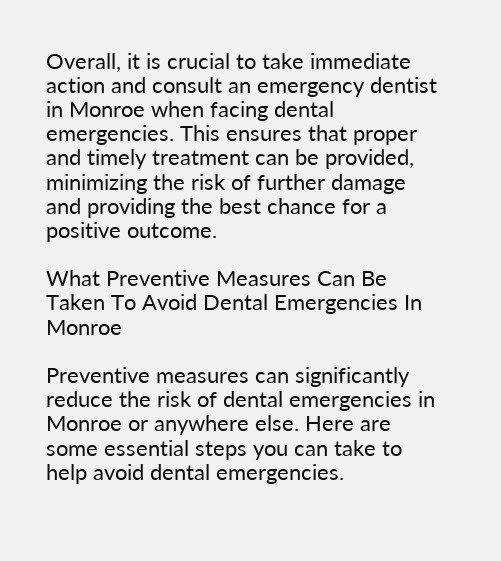Overall, it is crucial to take immediate action and consult an emergency dentist in Monroe when facing dental emergencies. This ensures that proper and timely treatment can be provided, minimizing the risk of further damage and providing the best chance for a positive outcome.

What Preventive Measures Can Be Taken To Avoid Dental Emergencies In Monroe

Preventive measures can significantly reduce the risk of dental emergencies in Monroe or anywhere else. Here are some essential steps you can take to help avoid dental emergencies.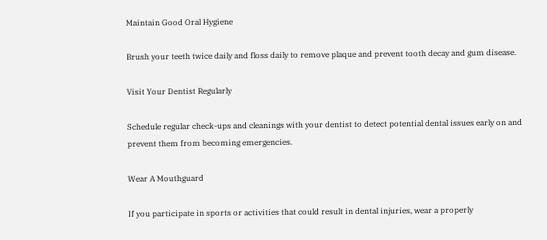Maintain Good Oral Hygiene

Brush your teeth twice daily and floss daily to remove plaque and prevent tooth decay and gum disease.

Visit Your Dentist Regularly

Schedule regular check-ups and cleanings with your dentist to detect potential dental issues early on and prevent them from becoming emergencies.

Wear A Mouthguard

If you participate in sports or activities that could result in dental injuries, wear a properly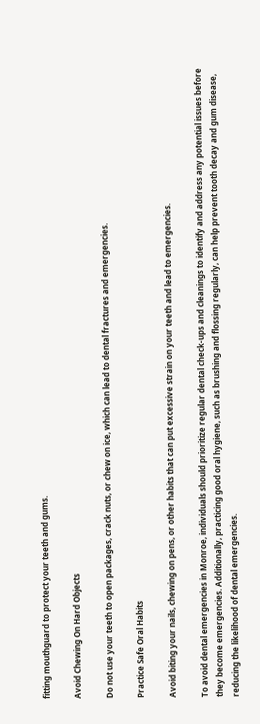fitting mouthguard to protect your teeth and gums.

Avoid Chewing On Hard Objects

Do not use your teeth to open packages, crack nuts, or chew on ice, which can lead to dental fractures and emergencies.

Practice Safe Oral Habits

Avoid biting your nails, chewing on pens, or other habits that can put excessive strain on your teeth and lead to emergencies.

To avoid dental emergencies in Monroe, individuals should prioritize regular dental check-ups and cleanings to identify and address any potential issues before they become emergencies. Additionally, practicing good oral hygiene, such as brushing and flossing regularly, can help prevent tooth decay and gum disease, reducing the likelihood of dental emergencies.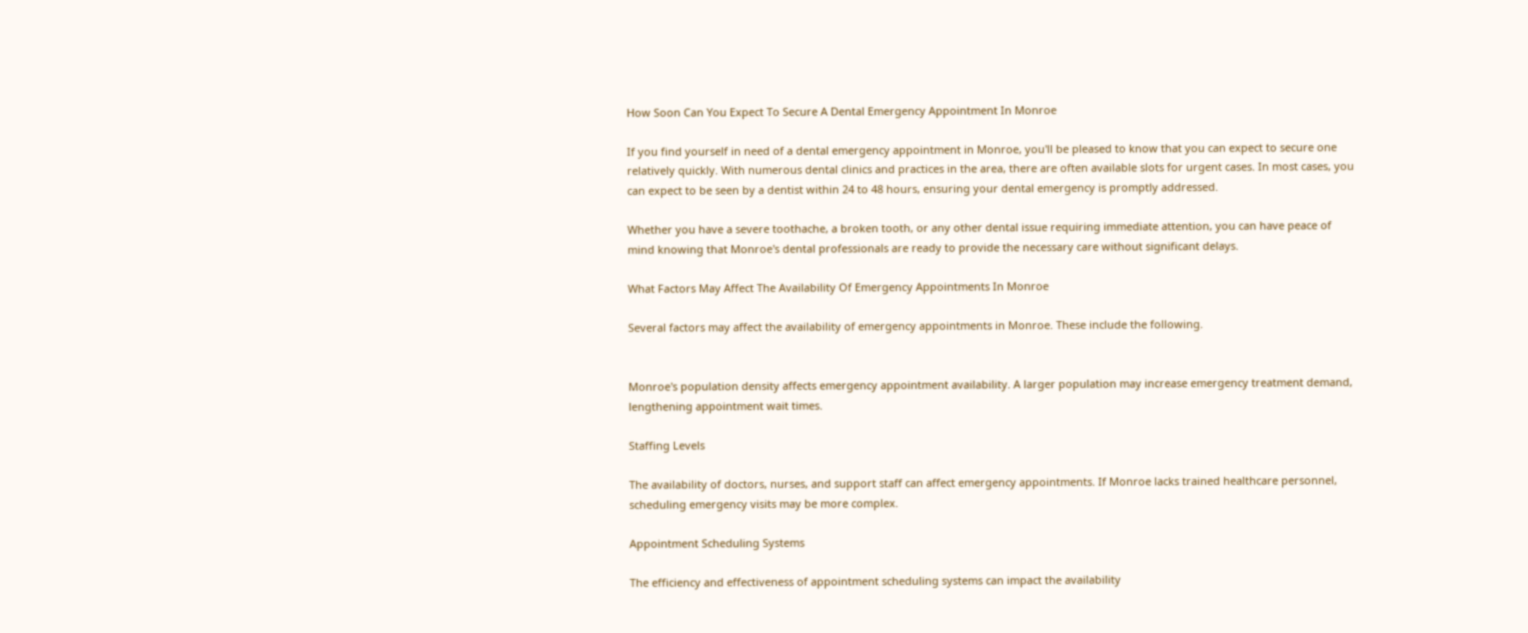How Soon Can You Expect To Secure A Dental Emergency Appointment In Monroe

If you find yourself in need of a dental emergency appointment in Monroe, you'll be pleased to know that you can expect to secure one relatively quickly. With numerous dental clinics and practices in the area, there are often available slots for urgent cases. In most cases, you can expect to be seen by a dentist within 24 to 48 hours, ensuring your dental emergency is promptly addressed.

Whether you have a severe toothache, a broken tooth, or any other dental issue requiring immediate attention, you can have peace of mind knowing that Monroe's dental professionals are ready to provide the necessary care without significant delays.

What Factors May Affect The Availability Of Emergency Appointments In Monroe

Several factors may affect the availability of emergency appointments in Monroe. These include the following.


Monroe's population density affects emergency appointment availability. A larger population may increase emergency treatment demand, lengthening appointment wait times.

Staffing Levels

The availability of doctors, nurses, and support staff can affect emergency appointments. If Monroe lacks trained healthcare personnel, scheduling emergency visits may be more complex.

Appointment Scheduling Systems

The efficiency and effectiveness of appointment scheduling systems can impact the availability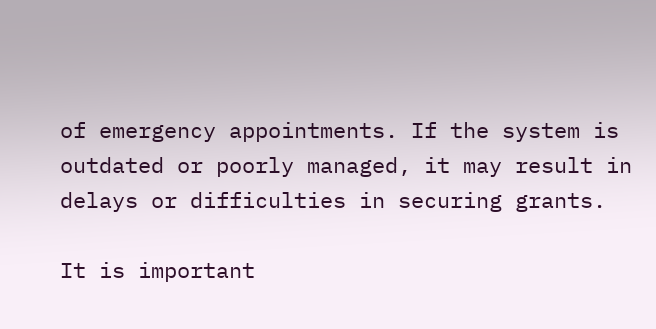of emergency appointments. If the system is outdated or poorly managed, it may result in delays or difficulties in securing grants.

It is important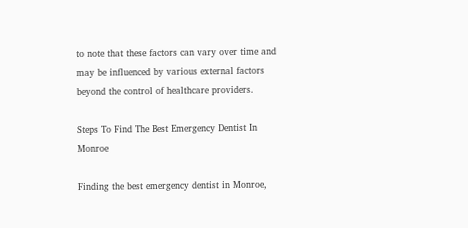to note that these factors can vary over time and may be influenced by various external factors beyond the control of healthcare providers.

Steps To Find The Best Emergency Dentist In Monroe

Finding the best emergency dentist in Monroe,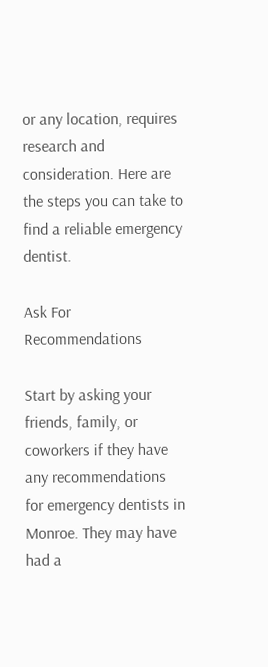or any location, requires research and consideration. Here are the steps you can take to find a reliable emergency dentist.

Ask For Recommendations

Start by asking your friends, family, or coworkers if they have any recommendations for emergency dentists in Monroe. They may have had a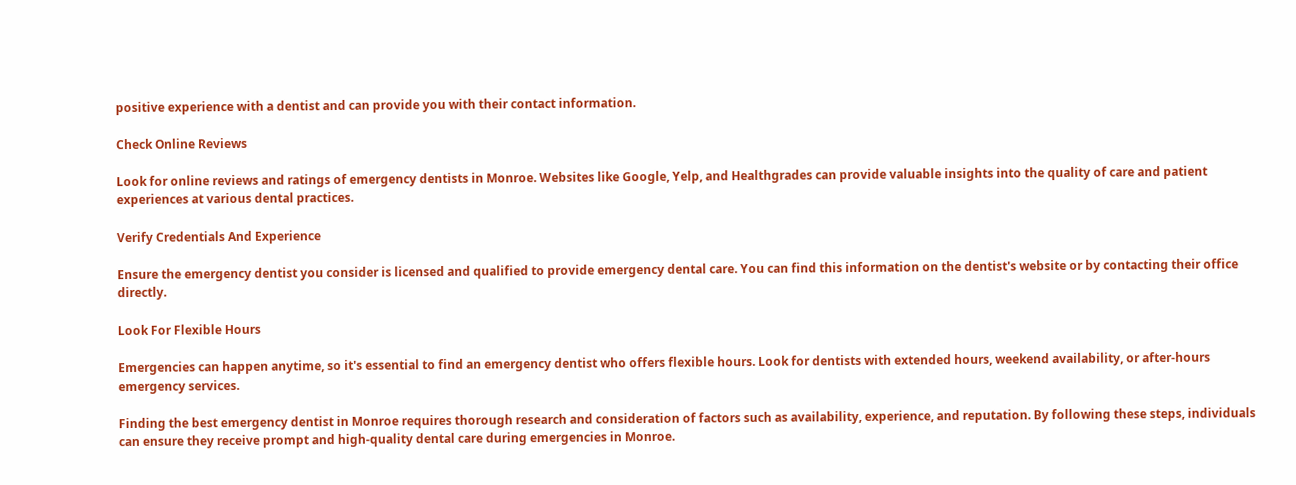positive experience with a dentist and can provide you with their contact information.

Check Online Reviews

Look for online reviews and ratings of emergency dentists in Monroe. Websites like Google, Yelp, and Healthgrades can provide valuable insights into the quality of care and patient experiences at various dental practices.

Verify Credentials And Experience

Ensure the emergency dentist you consider is licensed and qualified to provide emergency dental care. You can find this information on the dentist's website or by contacting their office directly.

Look For Flexible Hours

Emergencies can happen anytime, so it's essential to find an emergency dentist who offers flexible hours. Look for dentists with extended hours, weekend availability, or after-hours emergency services.

Finding the best emergency dentist in Monroe requires thorough research and consideration of factors such as availability, experience, and reputation. By following these steps, individuals can ensure they receive prompt and high-quality dental care during emergencies in Monroe.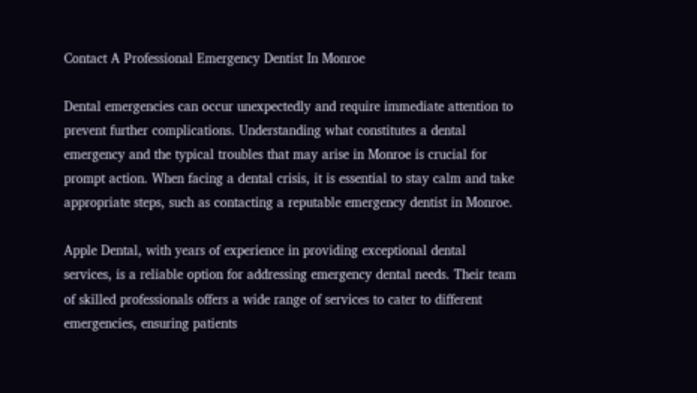Contact A Professional Emergency Dentist In Monroe

Dental emergencies can occur unexpectedly and require immediate attention to prevent further complications. Understanding what constitutes a dental emergency and the typical troubles that may arise in Monroe is crucial for prompt action. When facing a dental crisis, it is essential to stay calm and take appropriate steps, such as contacting a reputable emergency dentist in Monroe.

Apple Dental, with years of experience in providing exceptional dental services, is a reliable option for addressing emergency dental needs. Their team of skilled professionals offers a wide range of services to cater to different emergencies, ensuring patients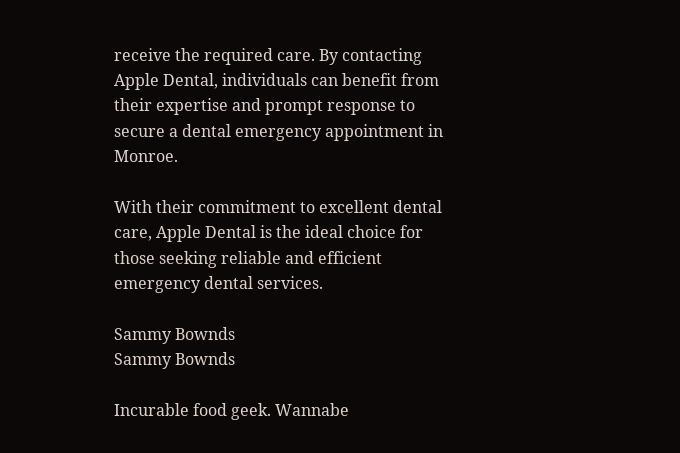receive the required care. By contacting Apple Dental, individuals can benefit from their expertise and prompt response to secure a dental emergency appointment in Monroe.

With their commitment to excellent dental care, Apple Dental is the ideal choice for those seeking reliable and efficient emergency dental services.

Sammy Bownds
Sammy Bownds

Incurable food geek. Wannabe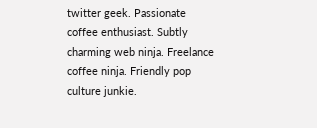twitter geek. Passionate coffee enthusiast. Subtly charming web ninja. Freelance coffee ninja. Friendly pop culture junkie.